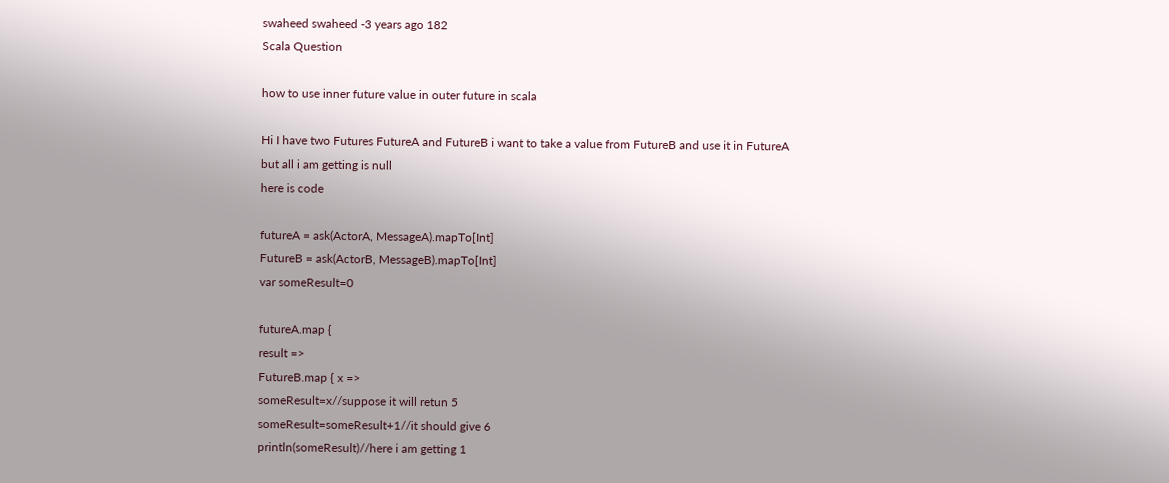swaheed swaheed -3 years ago 182
Scala Question

how to use inner future value in outer future in scala

Hi I have two Futures FutureA and FutureB i want to take a value from FutureB and use it in FutureA but all i am getting is null
here is code

futureA = ask(ActorA, MessageA).mapTo[Int]
FutureB = ask(ActorB, MessageB).mapTo[Int]
var someResult=0

futureA.map {
result =>
FutureB.map { x =>
someResult=x//suppose it will retun 5
someResult=someResult+1//it should give 6
println(someResult)//here i am getting 1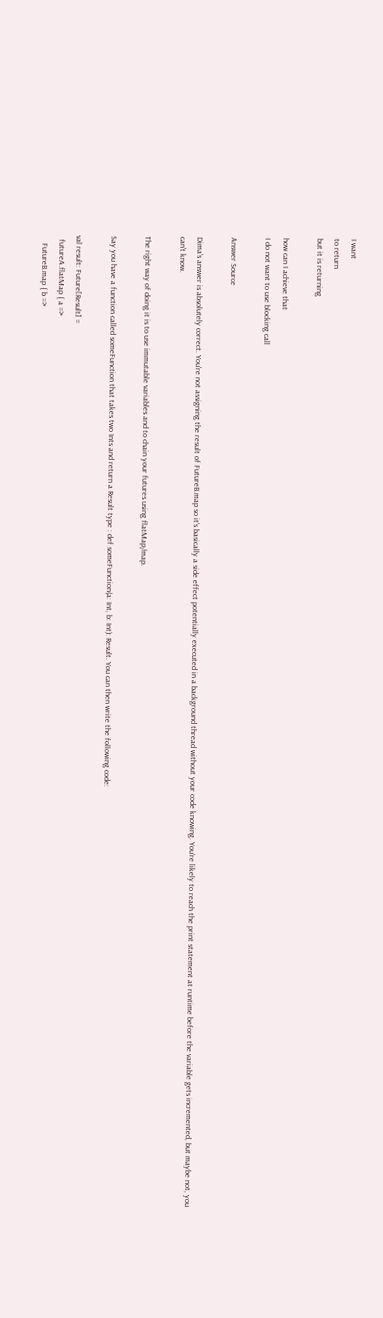I want
to return
but it is returning

how can I achieve that
I do not want to use blocking call

Answer Source

Dima's answer is absolutely correct. You're not assigning the result of FutureB.map so it's basically a side effect potentially executed in a background thread without your code knowing. You're likely to reach the print statement at runtime before the variable gets incremented, but maybe not, you can't know.

The right way of doing it is to use immutable variables and to chain your futures using flatMap/map.

Say you have a function called someFunction that takes two Ints and return a Result type : def someFunction(a: Int, b: Int): Result. You can then write the following code:

val result: Future[Result] =
  futureA.flatMap { a =>
    FutureB.map { b =>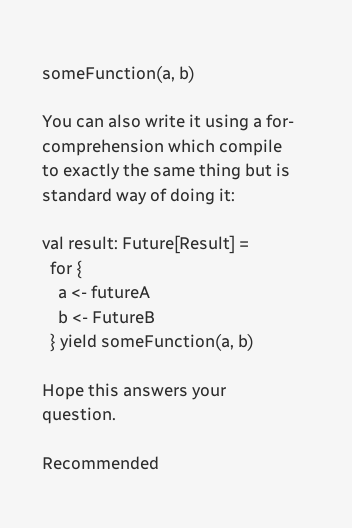someFunction(a, b)

You can also write it using a for-comprehension which compile to exactly the same thing but is standard way of doing it:

val result: Future[Result] =
  for {
    a <- futureA
    b <- FutureB
  } yield someFunction(a, b)

Hope this answers your question.

Recommended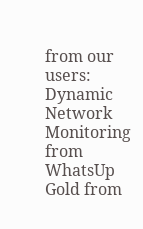from our users: Dynamic Network Monitoring from WhatsUp Gold from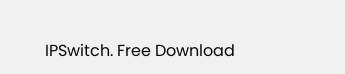IPSwitch. Free Download